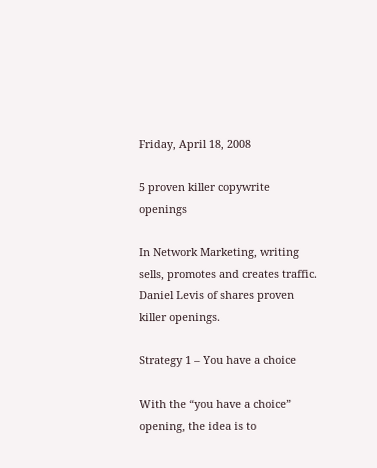Friday, April 18, 2008

5 proven killer copywrite openings

In Network Marketing, writing sells, promotes and creates traffic. Daniel Levis of shares proven killer openings.

Strategy 1 – You have a choice

With the “you have a choice” opening, the idea is to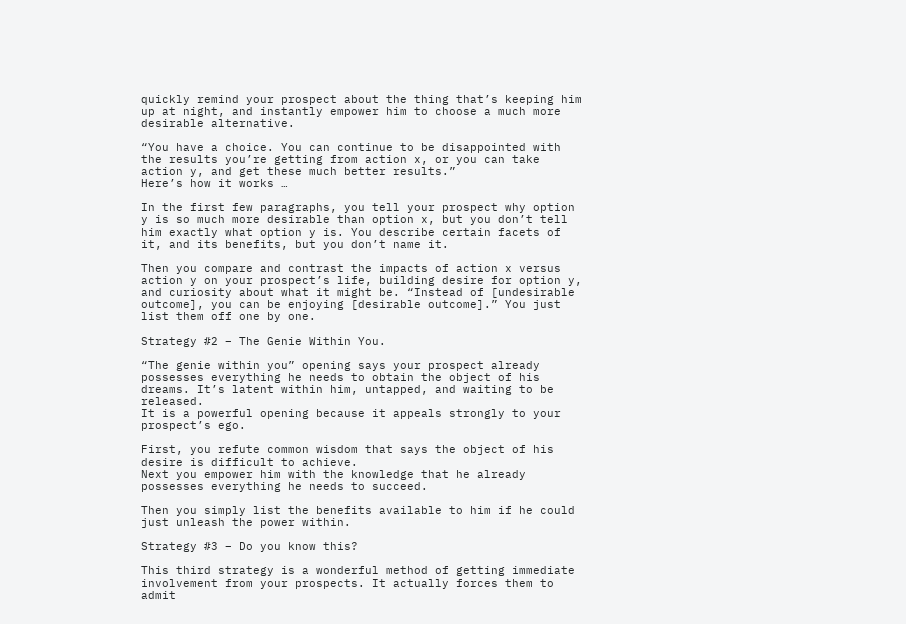quickly remind your prospect about the thing that’s keeping him up at night, and instantly empower him to choose a much more desirable alternative.

“You have a choice. You can continue to be disappointed with the results you’re getting from action x, or you can take action y, and get these much better results.”
Here’s how it works …

In the first few paragraphs, you tell your prospect why option y is so much more desirable than option x, but you don’t tell him exactly what option y is. You describe certain facets of it, and its benefits, but you don’t name it.

Then you compare and contrast the impacts of action x versus action y on your prospect’s life, building desire for option y, and curiosity about what it might be. “Instead of [undesirable outcome], you can be enjoying [desirable outcome].” You just list them off one by one.

Strategy #2 – The Genie Within You.

“The genie within you” opening says your prospect already possesses everything he needs to obtain the object of his dreams. It’s latent within him, untapped, and waiting to be released.
It is a powerful opening because it appeals strongly to your prospect’s ego.

First, you refute common wisdom that says the object of his desire is difficult to achieve.
Next you empower him with the knowledge that he already possesses everything he needs to succeed.

Then you simply list the benefits available to him if he could just unleash the power within.

Strategy #3 – Do you know this?

This third strategy is a wonderful method of getting immediate involvement from your prospects. It actually forces them to admit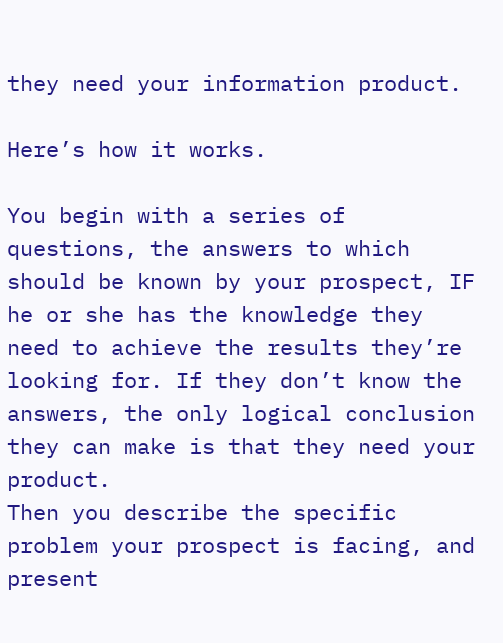they need your information product.

Here’s how it works.

You begin with a series of questions, the answers to which should be known by your prospect, IF he or she has the knowledge they need to achieve the results they’re looking for. If they don’t know the answers, the only logical conclusion they can make is that they need your product.
Then you describe the specific problem your prospect is facing, and present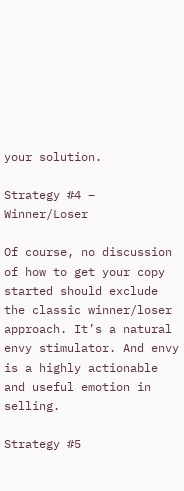your solution.

Strategy #4 – Winner/Loser

Of course, no discussion of how to get your copy started should exclude the classic winner/loser approach. It’s a natural envy stimulator. And envy is a highly actionable and useful emotion in selling.

Strategy #5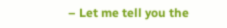– Let me tell you the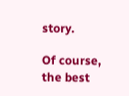story.

Of course, the best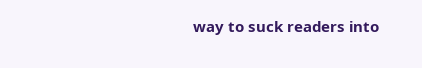way to suck readers into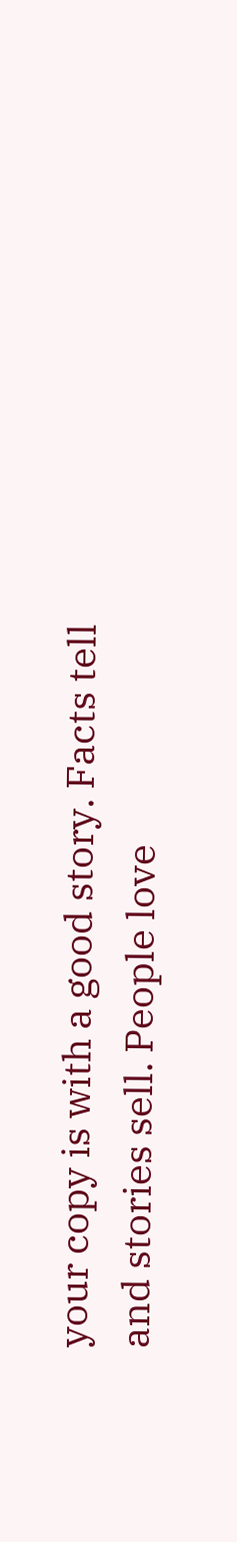your copy is with a good story. Facts tell and stories sell. People love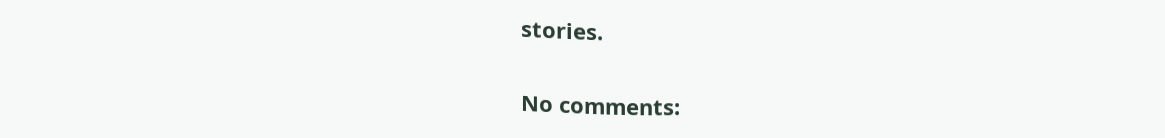stories.

No comments: